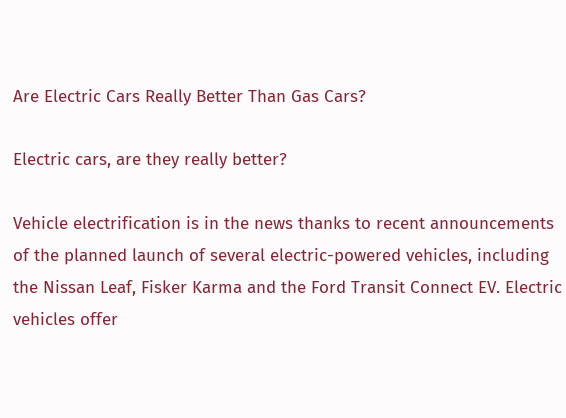Are Electric Cars Really Better Than Gas Cars?

Electric cars, are they really better?

Vehicle electrification is in the news thanks to recent announcements of the planned launch of several electric-powered vehicles, including the Nissan Leaf, Fisker Karma and the Ford Transit Connect EV. Electric vehicles offer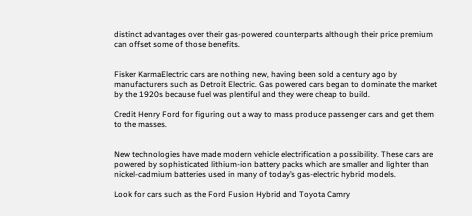distinct advantages over their gas-powered counterparts although their price premium can offset some of those benefits.


Fisker KarmaElectric cars are nothing new, having been sold a century ago by manufacturers such as Detroit Electric. Gas powered cars began to dominate the market by the 1920s because fuel was plentiful and they were cheap to build.

Credit Henry Ford for figuring out a way to mass produce passenger cars and get them to the masses.


New technologies have made modern vehicle electrification a possibility. These cars are powered by sophisticated lithium-ion battery packs which are smaller and lighter than nickel-cadmium batteries used in many of today’s gas-electric hybrid models.

Look for cars such as the Ford Fusion Hybrid and Toyota Camry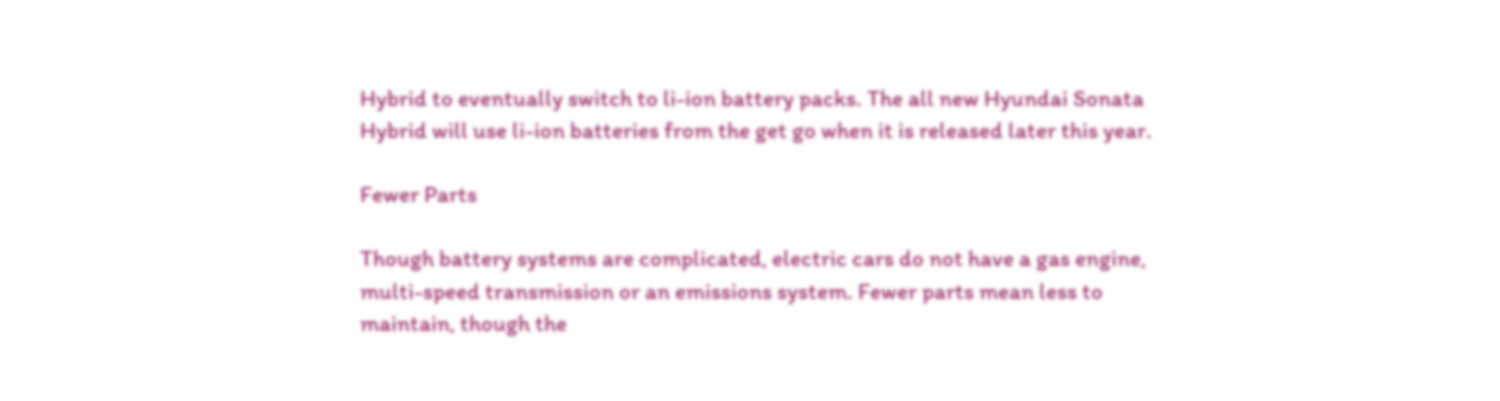Hybrid to eventually switch to li-ion battery packs. The all new Hyundai Sonata Hybrid will use li-ion batteries from the get go when it is released later this year.

Fewer Parts

Though battery systems are complicated, electric cars do not have a gas engine, multi-speed transmission or an emissions system. Fewer parts mean less to maintain, though the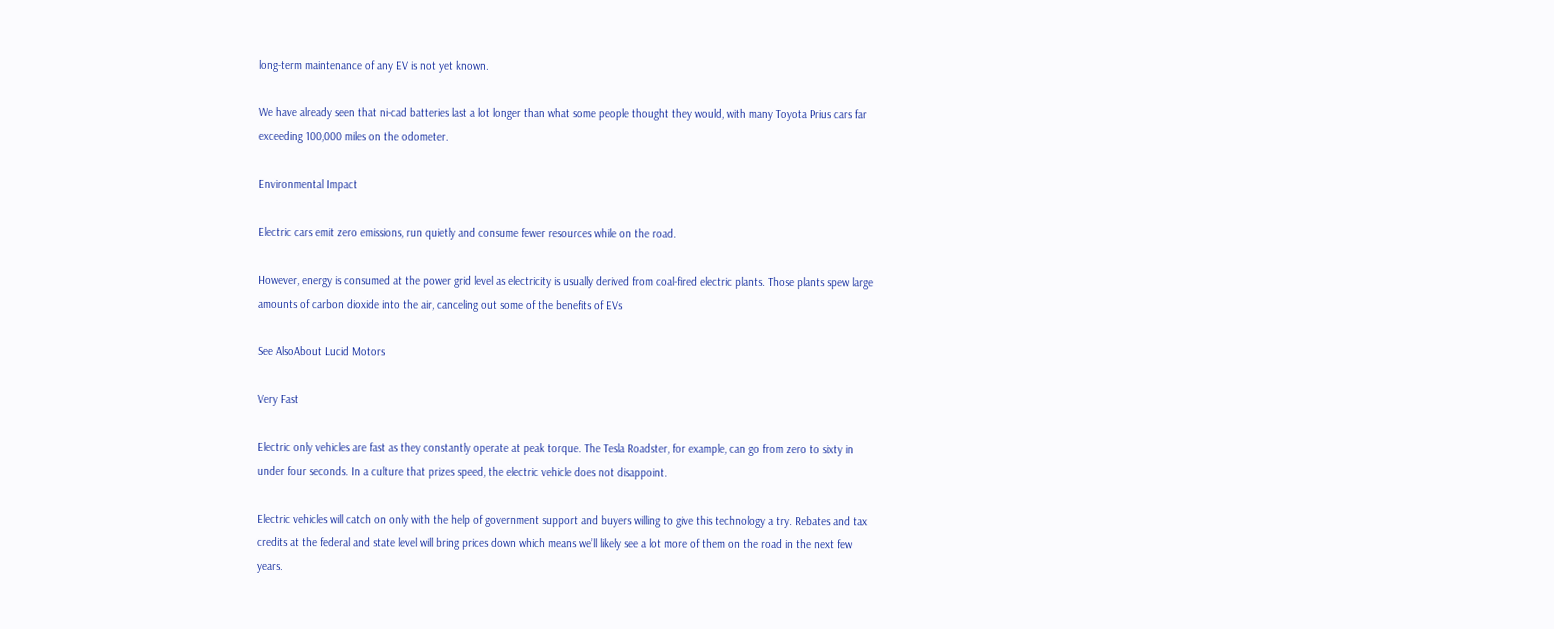long-term maintenance of any EV is not yet known.

We have already seen that ni-cad batteries last a lot longer than what some people thought they would, with many Toyota Prius cars far exceeding 100,000 miles on the odometer.

Environmental Impact

Electric cars emit zero emissions, run quietly and consume fewer resources while on the road.

However, energy is consumed at the power grid level as electricity is usually derived from coal-fired electric plants. Those plants spew large amounts of carbon dioxide into the air, canceling out some of the benefits of EVs

See AlsoAbout Lucid Motors

Very Fast

Electric only vehicles are fast as they constantly operate at peak torque. The Tesla Roadster, for example, can go from zero to sixty in under four seconds. In a culture that prizes speed, the electric vehicle does not disappoint.

Electric vehicles will catch on only with the help of government support and buyers willing to give this technology a try. Rebates and tax credits at the federal and state level will bring prices down which means we’ll likely see a lot more of them on the road in the next few years.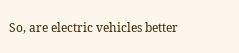So, are electric vehicles better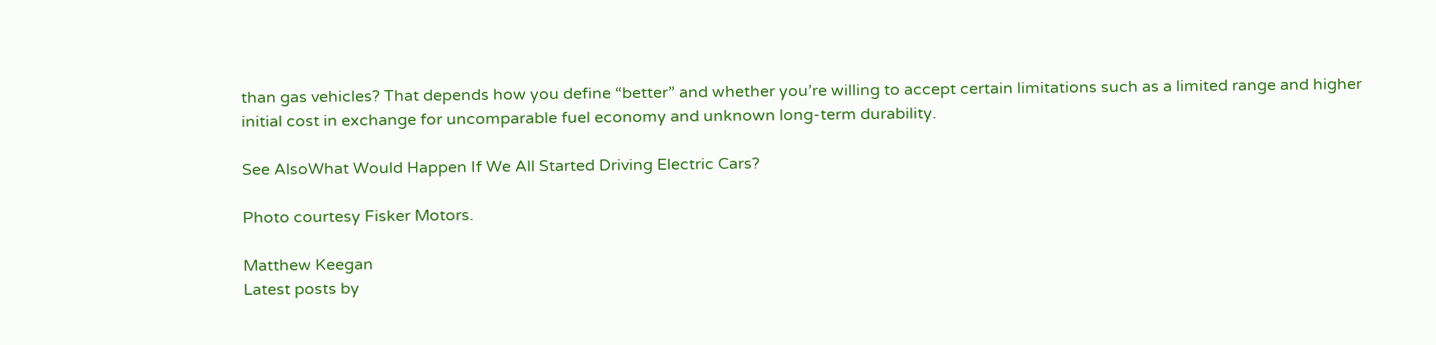than gas vehicles? That depends how you define “better” and whether you’re willing to accept certain limitations such as a limited range and higher initial cost in exchange for uncomparable fuel economy and unknown long-term durability.

See AlsoWhat Would Happen If We All Started Driving Electric Cars?

Photo courtesy Fisker Motors.

Matthew Keegan
Latest posts by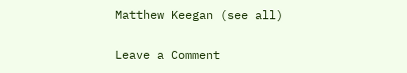Matthew Keegan (see all)

Leave a Comment